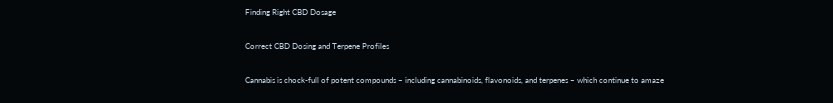Finding Right CBD Dosage

Correct CBD Dosing and Terpene Profiles

Cannabis is chock-full of potent compounds – including cannabinoids, flavonoids, and terpenes – which continue to amaze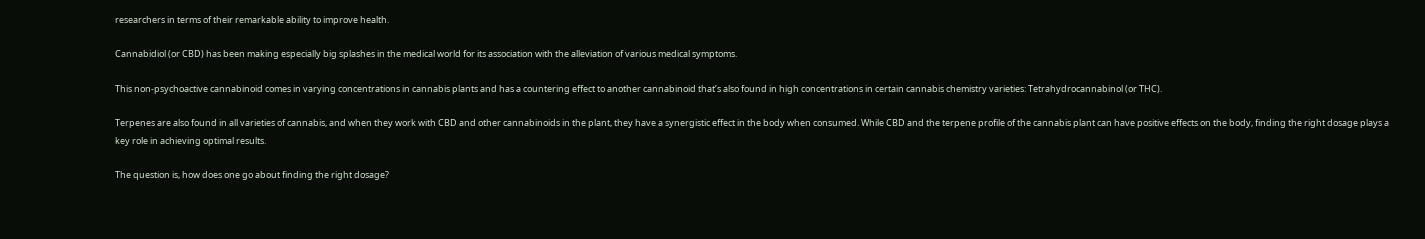researchers in terms of their remarkable ability to improve health.

Cannabidiol (or CBD) has been making especially big splashes in the medical world for its association with the alleviation of various medical symptoms.

This non-psychoactive cannabinoid comes in varying concentrations in cannabis plants and has a countering effect to another cannabinoid that’s also found in high concentrations in certain cannabis chemistry varieties: Tetrahydrocannabinol (or THC).

Terpenes are also found in all varieties of cannabis, and when they work with CBD and other cannabinoids in the plant, they have a synergistic effect in the body when consumed. While CBD and the terpene profile of the cannabis plant can have positive effects on the body, finding the right dosage plays a key role in achieving optimal results.

The question is, how does one go about finding the right dosage?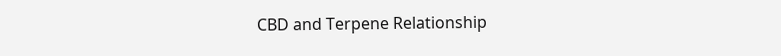CBD and Terpene Relationship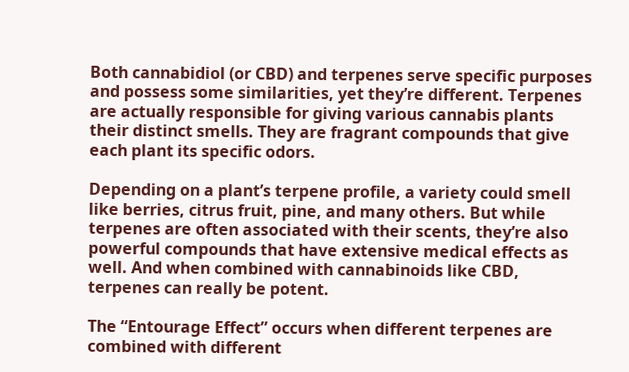Both cannabidiol (or CBD) and terpenes serve specific purposes and possess some similarities, yet they’re different. Terpenes are actually responsible for giving various cannabis plants their distinct smells. They are fragrant compounds that give each plant its specific odors.

Depending on a plant’s terpene profile, a variety could smell like berries, citrus fruit, pine, and many others. But while terpenes are often associated with their scents, they’re also powerful compounds that have extensive medical effects as well. And when combined with cannabinoids like CBD, terpenes can really be potent.

The “Entourage Effect” occurs when different terpenes are combined with different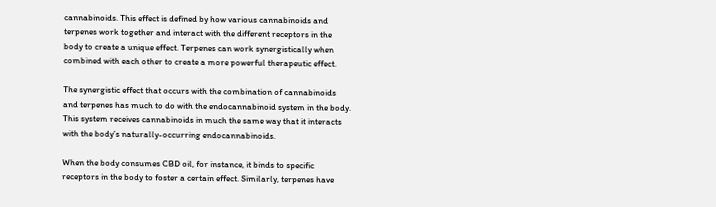cannabinoids. This effect is defined by how various cannabinoids and terpenes work together and interact with the different receptors in the body to create a unique effect. Terpenes can work synergistically when combined with each other to create a more powerful therapeutic effect.

The synergistic effect that occurs with the combination of cannabinoids and terpenes has much to do with the endocannabinoid system in the body. This system receives cannabinoids in much the same way that it interacts with the body’s naturally-occurring endocannabinoids.

When the body consumes CBD oil, for instance, it binds to specific receptors in the body to foster a certain effect. Similarly, terpenes have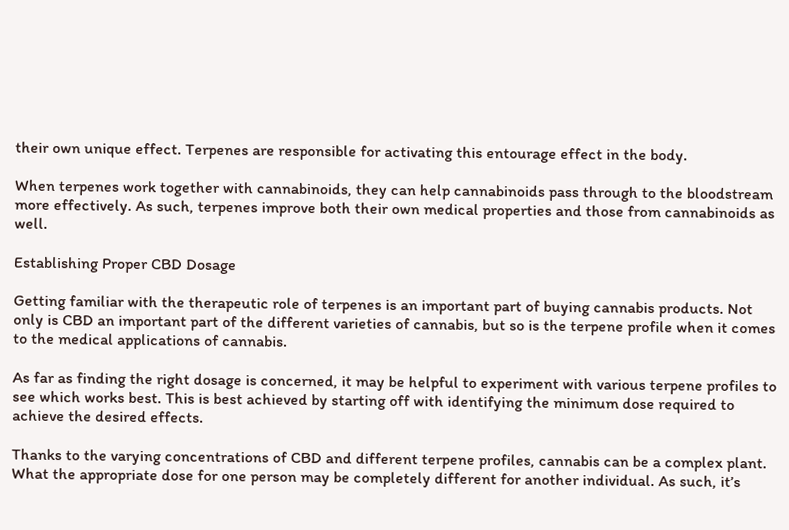their own unique effect. Terpenes are responsible for activating this entourage effect in the body.

When terpenes work together with cannabinoids, they can help cannabinoids pass through to the bloodstream more effectively. As such, terpenes improve both their own medical properties and those from cannabinoids as well.

Establishing Proper CBD Dosage

Getting familiar with the therapeutic role of terpenes is an important part of buying cannabis products. Not only is CBD an important part of the different varieties of cannabis, but so is the terpene profile when it comes to the medical applications of cannabis.

As far as finding the right dosage is concerned, it may be helpful to experiment with various terpene profiles to see which works best. This is best achieved by starting off with identifying the minimum dose required to achieve the desired effects.

Thanks to the varying concentrations of CBD and different terpene profiles, cannabis can be a complex plant. What the appropriate dose for one person may be completely different for another individual. As such, it’s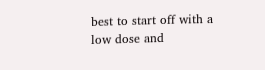best to start off with a low dose and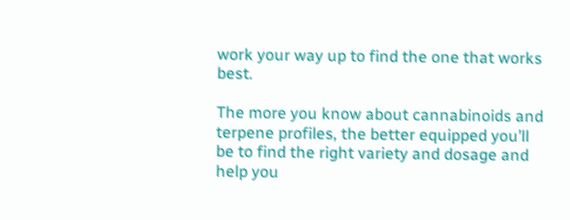work your way up to find the one that works best.

The more you know about cannabinoids and terpene profiles, the better equipped you’ll be to find the right variety and dosage and help you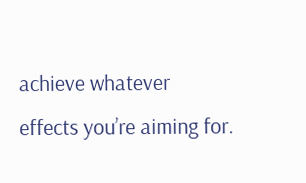achieve whatever effects you’re aiming for.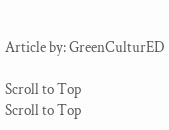Article by: GreenCulturED

Scroll to Top
Scroll to Top